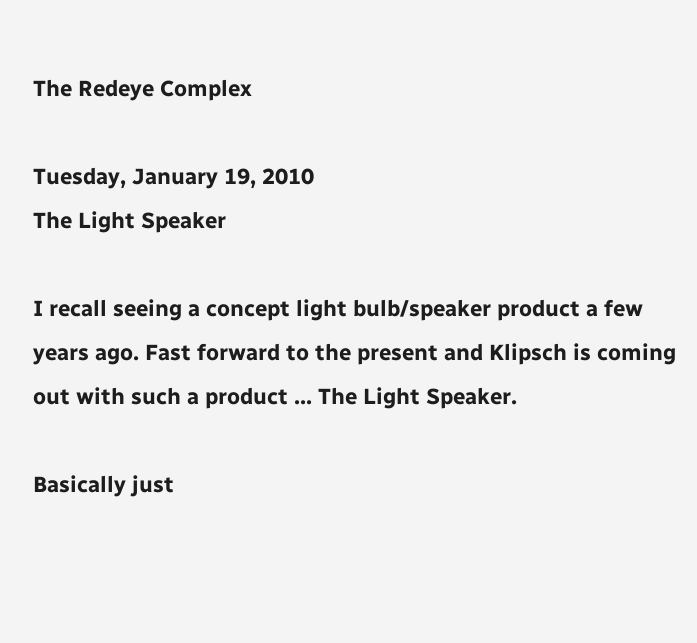The Redeye Complex

Tuesday, January 19, 2010
The Light Speaker

I recall seeing a concept light bulb/speaker product a few years ago. Fast forward to the present and Klipsch is coming out with such a product ... The Light Speaker.

Basically just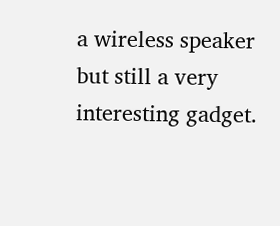a wireless speaker but still a very interesting gadget.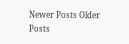Newer Posts Older Posts